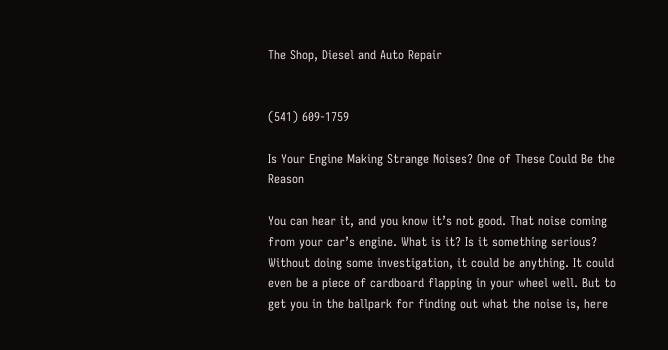The Shop, Diesel and Auto Repair


(541) 609-1759

Is Your Engine Making Strange Noises? One of These Could Be the Reason

You can hear it, and you know it’s not good. That noise coming from your car’s engine. What is it? Is it something serious? Without doing some investigation, it could be anything. It could even be a piece of cardboard flapping in your wheel well. But to get you in the ballpark for finding out what the noise is, here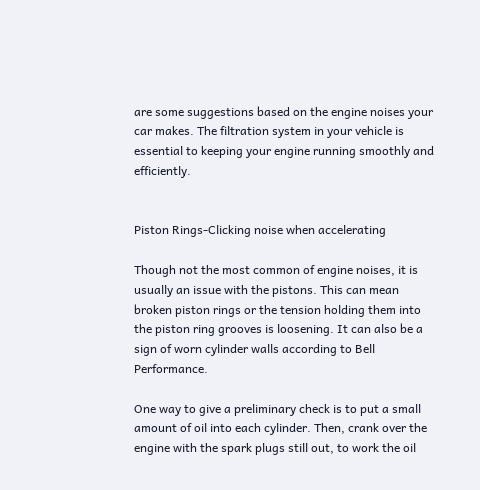are some suggestions based on the engine noises your car makes. The filtration system in your vehicle is essential to keeping your engine running smoothly and efficiently.


Piston Rings-Clicking noise when accelerating

Though not the most common of engine noises, it is usually an issue with the pistons. This can mean broken piston rings or the tension holding them into the piston ring grooves is loosening. It can also be a sign of worn cylinder walls according to Bell Performance.

One way to give a preliminary check is to put a small amount of oil into each cylinder. Then, crank over the engine with the spark plugs still out, to work the oil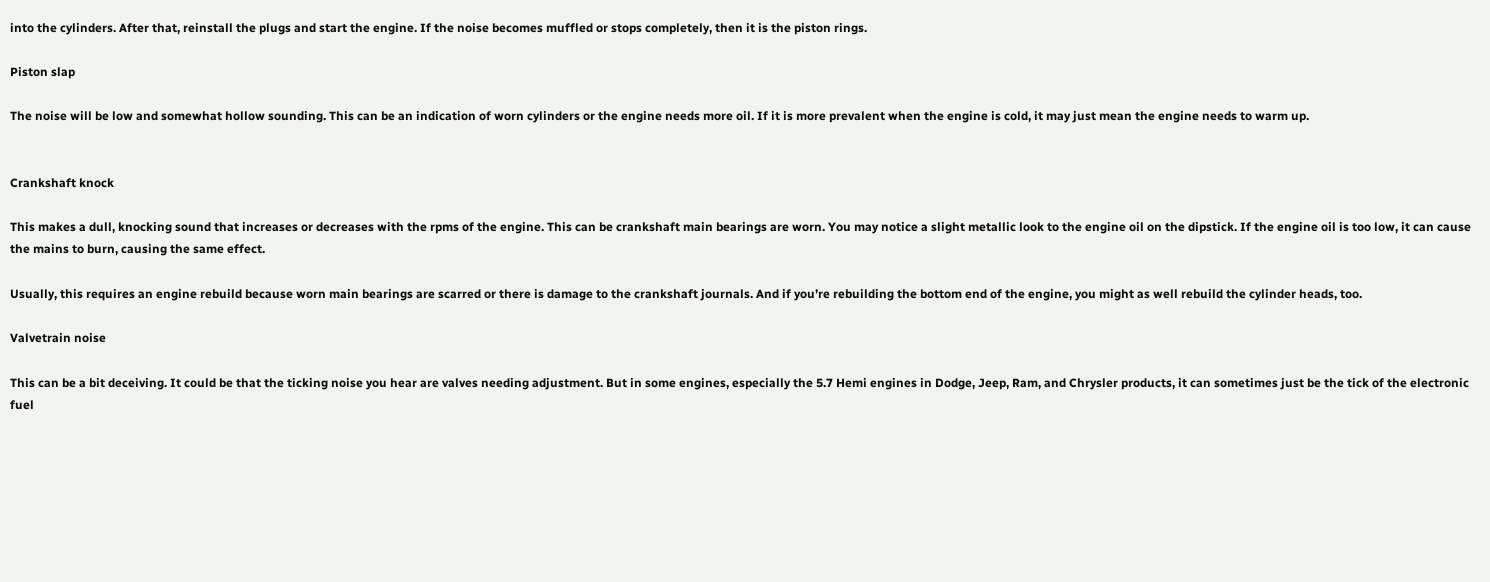into the cylinders. After that, reinstall the plugs and start the engine. If the noise becomes muffled or stops completely, then it is the piston rings.

Piston slap

The noise will be low and somewhat hollow sounding. This can be an indication of worn cylinders or the engine needs more oil. If it is more prevalent when the engine is cold, it may just mean the engine needs to warm up.


Crankshaft knock

This makes a dull, knocking sound that increases or decreases with the rpms of the engine. This can be crankshaft main bearings are worn. You may notice a slight metallic look to the engine oil on the dipstick. If the engine oil is too low, it can cause the mains to burn, causing the same effect.

Usually, this requires an engine rebuild because worn main bearings are scarred or there is damage to the crankshaft journals. And if you’re rebuilding the bottom end of the engine, you might as well rebuild the cylinder heads, too.

Valvetrain noise

This can be a bit deceiving. It could be that the ticking noise you hear are valves needing adjustment. But in some engines, especially the 5.7 Hemi engines in Dodge, Jeep, Ram, and Chrysler products, it can sometimes just be the tick of the electronic fuel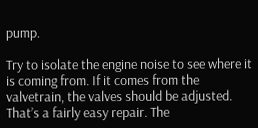pump.

Try to isolate the engine noise to see where it is coming from. If it comes from the valvetrain, the valves should be adjusted. That’s a fairly easy repair. The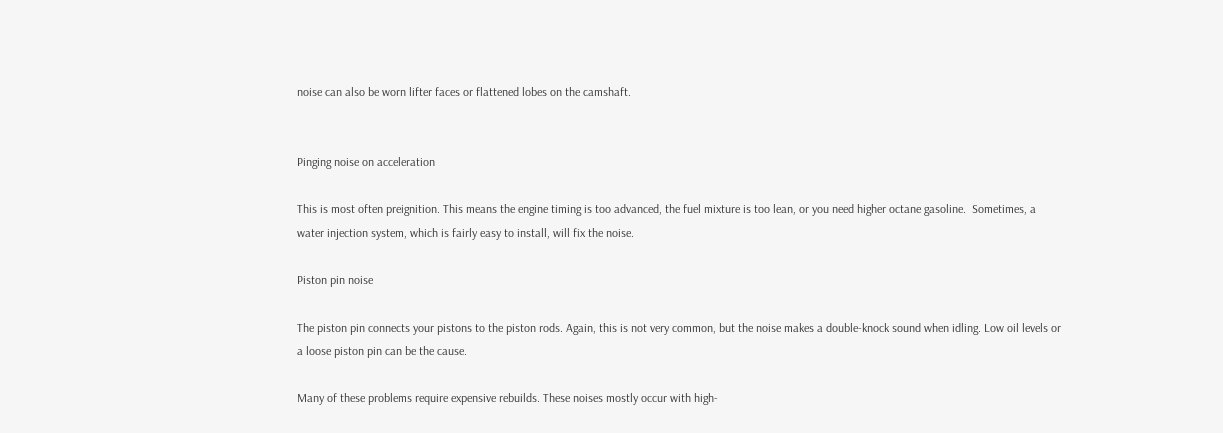noise can also be worn lifter faces or flattened lobes on the camshaft.


Pinging noise on acceleration

This is most often preignition. This means the engine timing is too advanced, the fuel mixture is too lean, or you need higher octane gasoline.  Sometimes, a water injection system, which is fairly easy to install, will fix the noise.

Piston pin noise

The piston pin connects your pistons to the piston rods. Again, this is not very common, but the noise makes a double-knock sound when idling. Low oil levels or a loose piston pin can be the cause.

Many of these problems require expensive rebuilds. These noises mostly occur with high-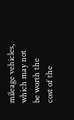mileage vehicles, which may not be worth the cost of the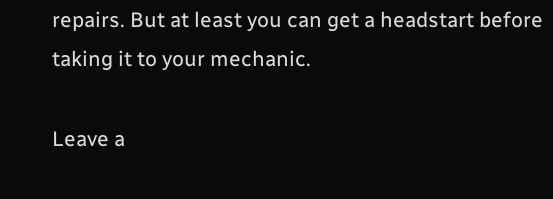repairs. But at least you can get a headstart before taking it to your mechanic.

Leave a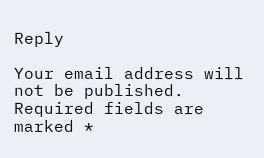Reply

Your email address will not be published. Required fields are marked *